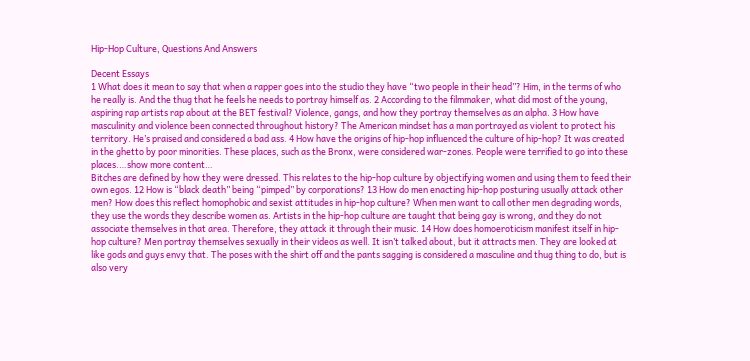Hip-Hop Culture, Questions And Answers

Decent Essays
1 What does it mean to say that when a rapper goes into the studio they have “two people in their head”? Him, in the terms of who he really is. And the thug that he feels he needs to portray himself as. 2 According to the filmmaker, what did most of the young, aspiring rap artists rap about at the BET festival? Violence, gangs, and how they portray themselves as an alpha. 3 How have masculinity and violence been connected throughout history? The American mindset has a man portrayed as violent to protect his territory. He’s praised and considered a bad ass. 4 How have the origins of hip-hop influenced the culture of hip-hop? It was created in the ghetto by poor minorities. These places, such as the Bronx, were considered war-zones. People were terrified to go into these places.…show more content…
Bitches are defined by how they were dressed. This relates to the hip-hop culture by objectifying women and using them to feed their own egos. 12 How is “black death” being “pimped” by corporations? 13 How do men enacting hip-hop posturing usually attack other men? How does this reflect homophobic and sexist attitudes in hip-hop culture? When men want to call other men degrading words, they use the words they describe women as. Artists in the hip-hop culture are taught that being gay is wrong, and they do not associate themselves in that area. Therefore, they attack it through their music. 14 How does homoeroticism manifest itself in hip-hop culture? Men portray themselves sexually in their videos as well. It isn’t talked about, but it attracts men. They are looked at like gods and guys envy that. The poses with the shirt off and the pants sagging is considered a masculine and thug thing to do, but is also very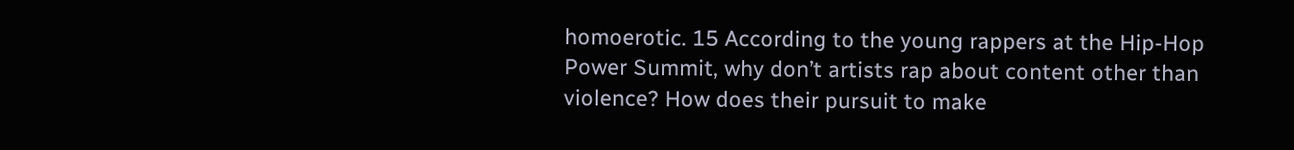homoerotic. 15 According to the young rappers at the Hip-Hop Power Summit, why don’t artists rap about content other than violence? How does their pursuit to make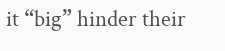it “big” hinder their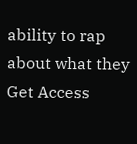ability to rap about what they
Get Access